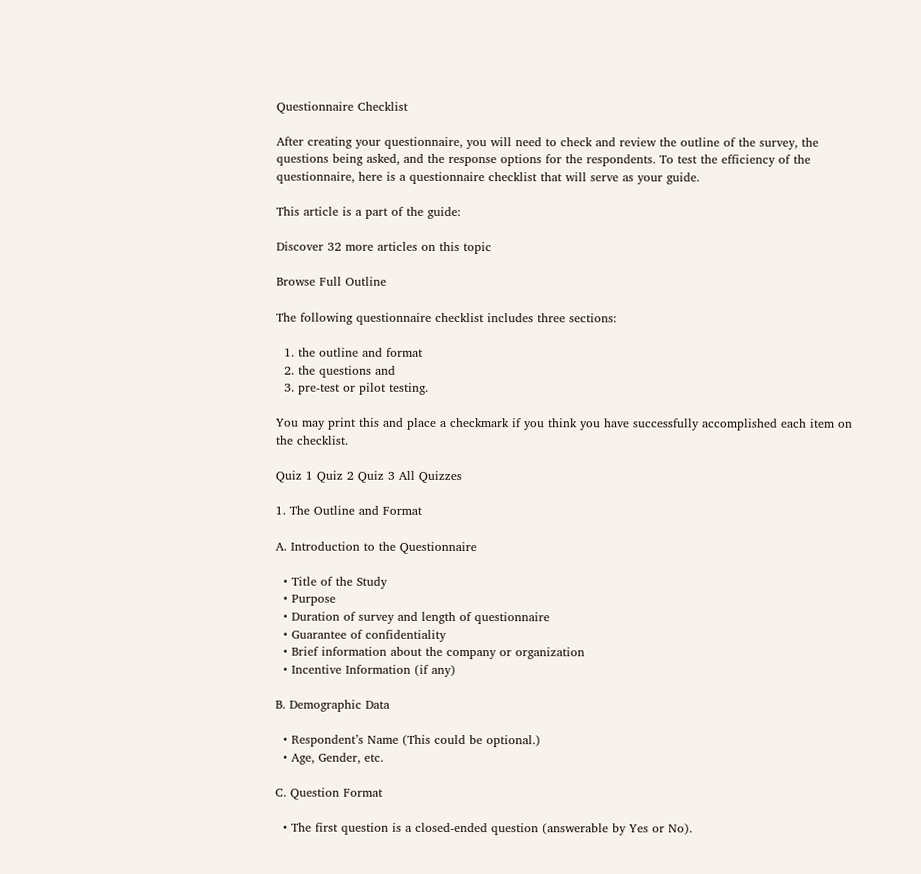Questionnaire Checklist

After creating your questionnaire, you will need to check and review the outline of the survey, the questions being asked, and the response options for the respondents. To test the efficiency of the questionnaire, here is a questionnaire checklist that will serve as your guide.

This article is a part of the guide:

Discover 32 more articles on this topic

Browse Full Outline

The following questionnaire checklist includes three sections:

  1. the outline and format
  2. the questions and
  3. pre-test or pilot testing.

You may print this and place a checkmark if you think you have successfully accomplished each item on the checklist.

Quiz 1 Quiz 2 Quiz 3 All Quizzes

1. The Outline and Format

A. Introduction to the Questionnaire

  • Title of the Study
  • Purpose
  • Duration of survey and length of questionnaire
  • Guarantee of confidentiality
  • Brief information about the company or organization
  • Incentive Information (if any)

B. Demographic Data

  • Respondent’s Name (This could be optional.)
  • Age, Gender, etc.

C. Question Format

  • The first question is a closed-ended question (answerable by Yes or No).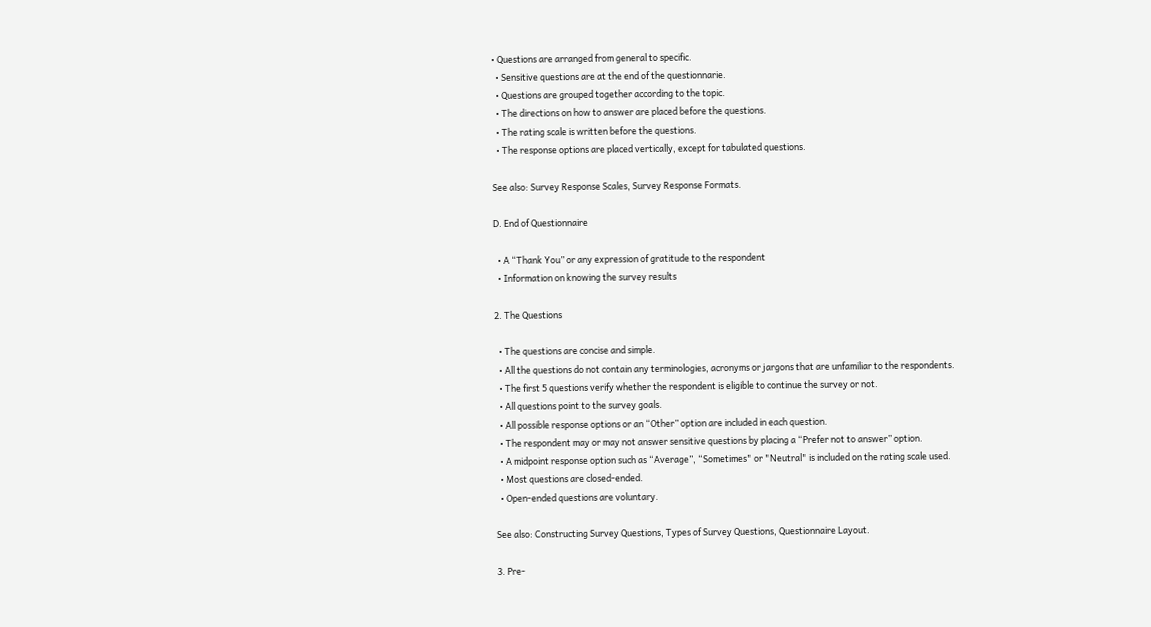• Questions are arranged from general to specific.
  • Sensitive questions are at the end of the questionnarie.
  • Questions are grouped together according to the topic.
  • The directions on how to answer are placed before the questions.
  • The rating scale is written before the questions.
  • The response options are placed vertically, except for tabulated questions.

See also: Survey Response Scales, Survey Response Formats.

D. End of Questionnaire

  • A “Thank You” or any expression of gratitude to the respondent
  • Information on knowing the survey results

2. The Questions

  • The questions are concise and simple.
  • All the questions do not contain any terminologies, acronyms or jargons that are unfamiliar to the respondents.
  • The first 5 questions verify whether the respondent is eligible to continue the survey or not.
  • All questions point to the survey goals.
  • All possible response options or an “Other” option are included in each question.
  • The respondent may or may not answer sensitive questions by placing a “Prefer not to answer” option.
  • A midpoint response option such as “Average”, “Sometimes" or "Neutral" is included on the rating scale used.
  • Most questions are closed-ended.
  • Open-ended questions are voluntary.

See also: Constructing Survey Questions, Types of Survey Questions, Questionnaire Layout.

3. Pre-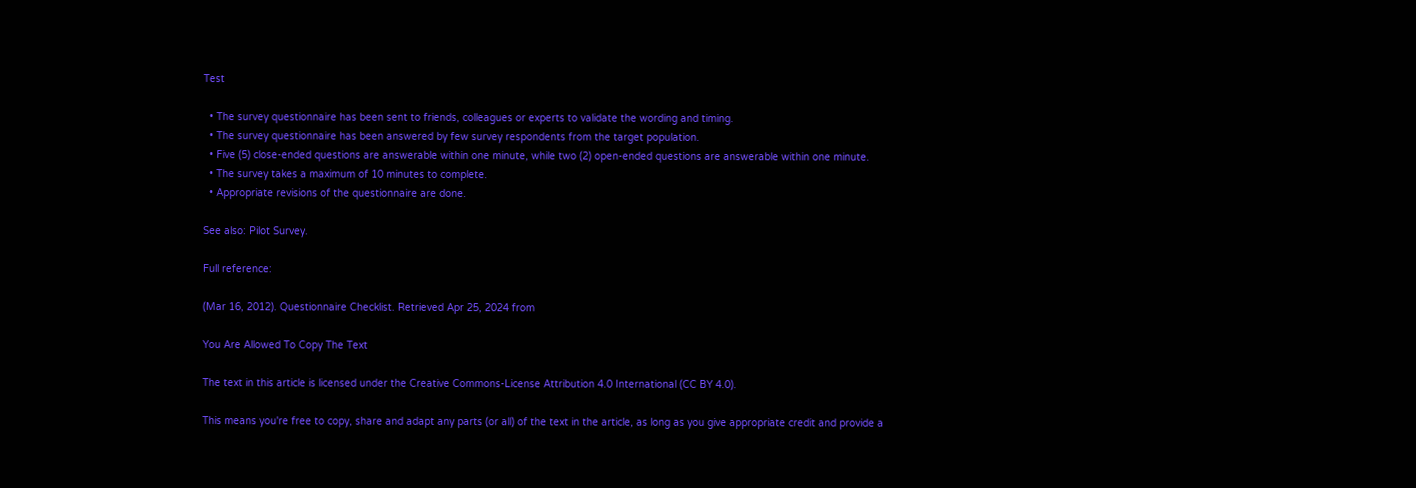Test

  • The survey questionnaire has been sent to friends, colleagues or experts to validate the wording and timing.
  • The survey questionnaire has been answered by few survey respondents from the target population.
  • Five (5) close-ended questions are answerable within one minute, while two (2) open-ended questions are answerable within one minute.
  • The survey takes a maximum of 10 minutes to complete.
  • Appropriate revisions of the questionnaire are done.

See also: Pilot Survey.

Full reference:

(Mar 16, 2012). Questionnaire Checklist. Retrieved Apr 25, 2024 from

You Are Allowed To Copy The Text

The text in this article is licensed under the Creative Commons-License Attribution 4.0 International (CC BY 4.0).

This means you're free to copy, share and adapt any parts (or all) of the text in the article, as long as you give appropriate credit and provide a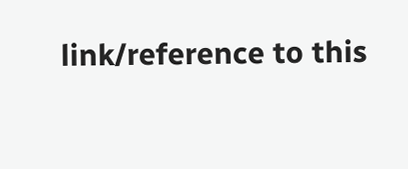link/reference to this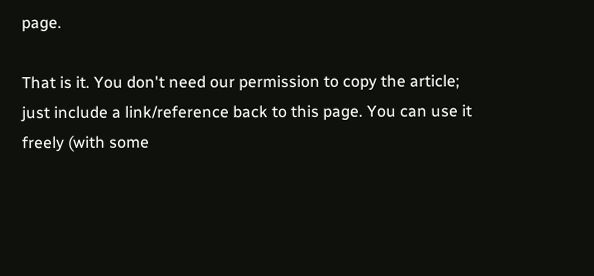page.

That is it. You don't need our permission to copy the article; just include a link/reference back to this page. You can use it freely (with some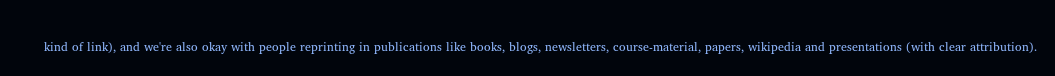kind of link), and we're also okay with people reprinting in publications like books, blogs, newsletters, course-material, papers, wikipedia and presentations (with clear attribution).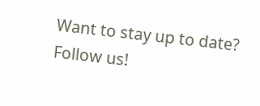Want to stay up to date? Follow us!